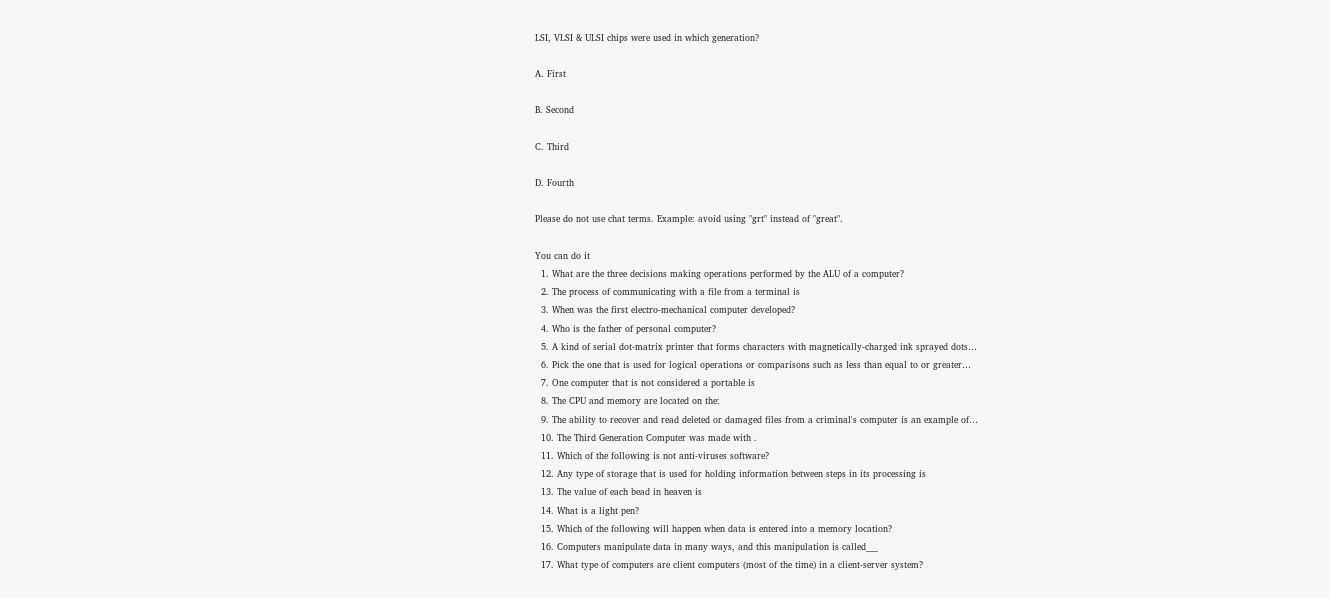LSI, VLSI & ULSI chips were used in which generation?

A. First

B. Second

C. Third

D. Fourth

Please do not use chat terms. Example: avoid using "grt" instead of "great".

You can do it
  1. What are the three decisions making operations performed by the ALU of a computer?
  2. The process of communicating with a file from a terminal is
  3. When was the first electro-mechanical computer developed?
  4. Who is the father of personal computer?
  5. A kind of serial dot-matrix printer that forms characters with magnetically-charged ink sprayed dots…
  6. Pick the one that is used for logical operations or comparisons such as less than equal to or greater…
  7. One computer that is not considered a portable is
  8. The CPU and memory are located on the:
  9. The ability to recover and read deleted or damaged files from a criminal's computer is an example of…
  10. The Third Generation Computer was made with .
  11. Which of the following is not anti-viruses software?
  12. Any type of storage that is used for holding information between steps in its processing is
  13. The value of each bead in heaven is
  14. What is a light pen?
  15. Which of the following will happen when data is entered into a memory location?
  16. Computers manipulate data in many ways, and this manipulation is called___
  17. What type of computers are client computers (most of the time) in a client-server system?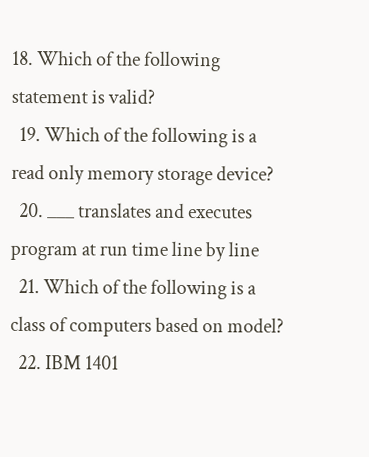18. Which of the following statement is valid?
  19. Which of the following is a read only memory storage device?
  20. ___ translates and executes program at run time line by line
  21. Which of the following is a class of computers based on model?
  22. IBM 1401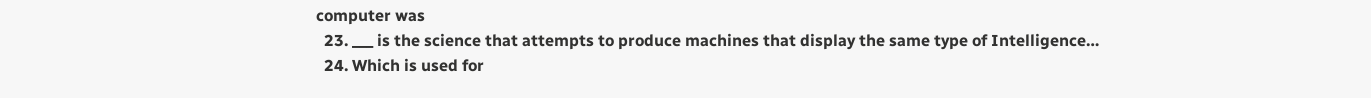computer was
  23. ___ is the science that attempts to produce machines that display the same type of Intelligence…
  24. Which is used for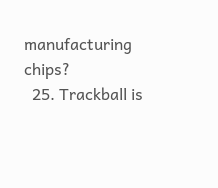manufacturing chips?
  25. Trackball is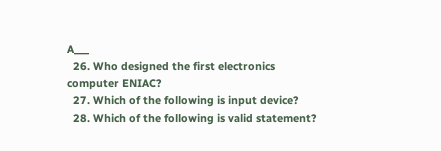A___
  26. Who designed the first electronics computer ENIAC?
  27. Which of the following is input device?
  28. Which of the following is valid statement?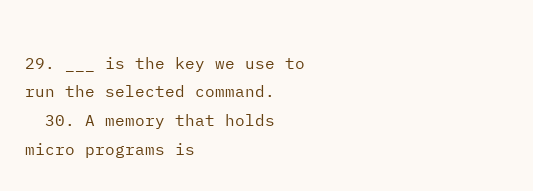29. ___ is the key we use to run the selected command.
  30. A memory that holds micro programs is